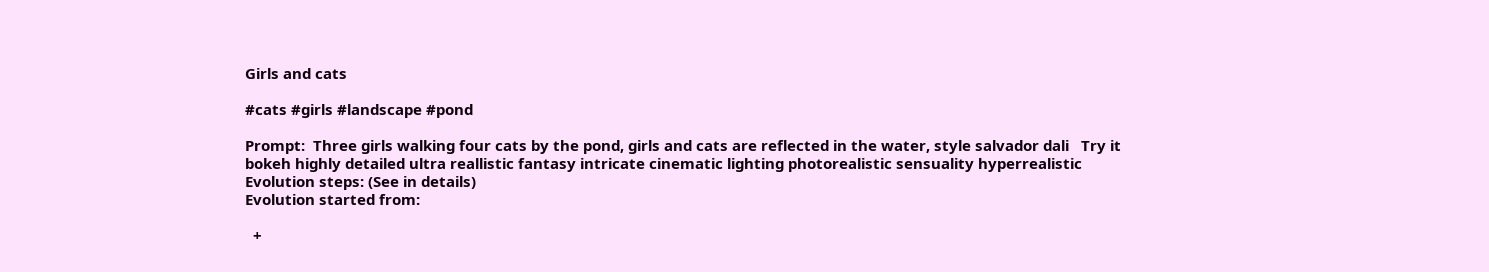Girls and cats

#cats #girls #landscape #pond

Prompt:  Three girls walking four cats by the pond, girls and cats are reflected in the water, style salvador dali   Try it
bokeh highly detailed ultra reallistic fantasy intricate cinematic lighting photorealistic sensuality hyperrealistic
Evolution steps: (See in details)
Evolution started from:

  +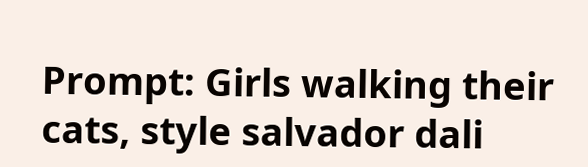Prompt: Girls walking their cats, style salvador dali